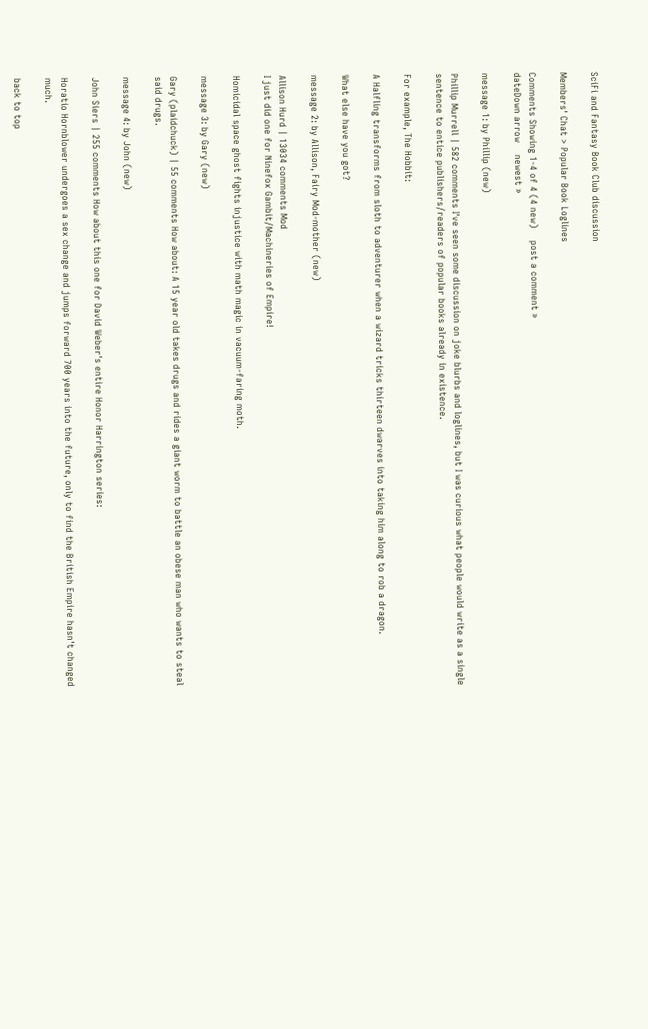SciFi and Fantasy Book Club discussion

Members' Chat > Popular Book Loglines

Comments Showing 1-4 of 4 (4 new)    post a comment »
dateDown arrow    newest »

message 1: by Phillip (new)

Phillip Murrell | 582 comments I've seen some discussion on joke blurbs and loglines, but I was curious what people would write as a single sentence to entice publishers/readers of popular books already in existence.

For example, The Hobbit:

A Halfling transforms from sloth to adventurer when a wizard tricks thirteen dwarves into taking him along to rob a dragon.

What else have you got?

message 2: by Allison, Fairy Mod-mother (new)

Allison Hurd | 13034 comments Mod
I just did one for Ninefox Gambit/Machineries of Empire!

Homicidal space ghost fights injustice with math magic in vacuum-faring moth.

message 3: by Gary (new)

Gary (plaidchuck) | 55 comments How about: A 15 year old takes drugs and rides a giant worm to battle an obese man who wants to steal said drugs.

message 4: by John (new)

John Siers | 255 comments How about this one for David Weber's entire Honor Harrington series:

Horatio Hornblower undergoes a sex change and jumps forward 700 years into the future, only to find the British Empire hasn't changed much.

back to top